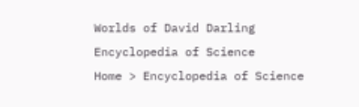Worlds of David Darling
Encyclopedia of Science
Home > Encyclopedia of Science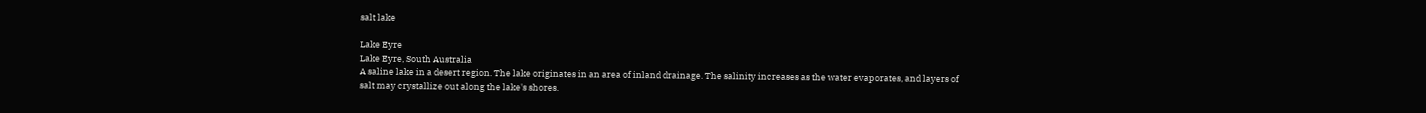salt lake

Lake Eyre
Lake Eyre, South Australia
A saline lake in a desert region. The lake originates in an area of inland drainage. The salinity increases as the water evaporates, and layers of salt may crystallize out along the lake's shores.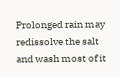Prolonged rain may redissolve the salt and wash most of it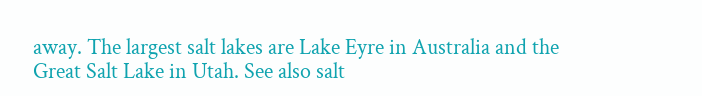away. The largest salt lakes are Lake Eyre in Australia and the Great Salt Lake in Utah. See also salt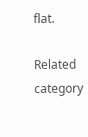flat.

Related category